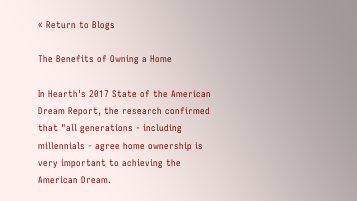« Return to Blogs

The Benefits of Owning a Home

In Hearth's 2017 State of the American Dream Report, the research confirmed that "all generations - including millennials - agree home ownership is very important to achieving the American Dream.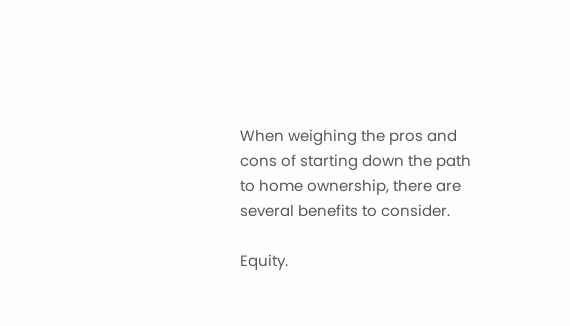When weighing the pros and cons of starting down the path to home ownership, there are several benefits to consider.

Equity.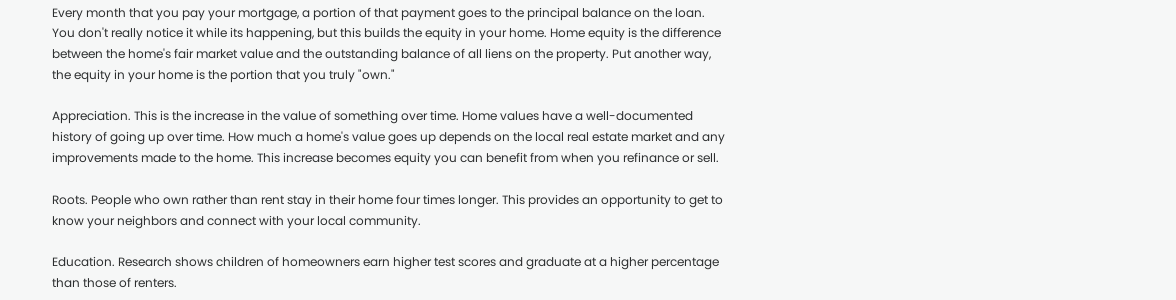Every month that you pay your mortgage, a portion of that payment goes to the principal balance on the loan. You don't really notice it while its happening, but this builds the equity in your home. Home equity is the difference between the home's fair market value and the outstanding balance of all liens on the property. Put another way, the equity in your home is the portion that you truly "own."

Appreciation. This is the increase in the value of something over time. Home values have a well-documented history of going up over time. How much a home's value goes up depends on the local real estate market and any improvements made to the home. This increase becomes equity you can benefit from when you refinance or sell.

Roots. People who own rather than rent stay in their home four times longer. This provides an opportunity to get to know your neighbors and connect with your local community.

Education. Research shows children of homeowners earn higher test scores and graduate at a higher percentage than those of renters.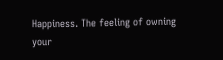Happiness. The feeling of owning your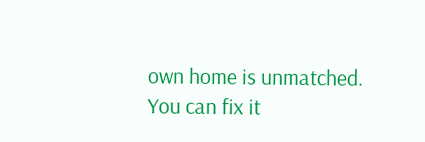own home is unmatched. You can fix it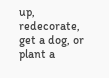up, redecorate, get a dog, or plant a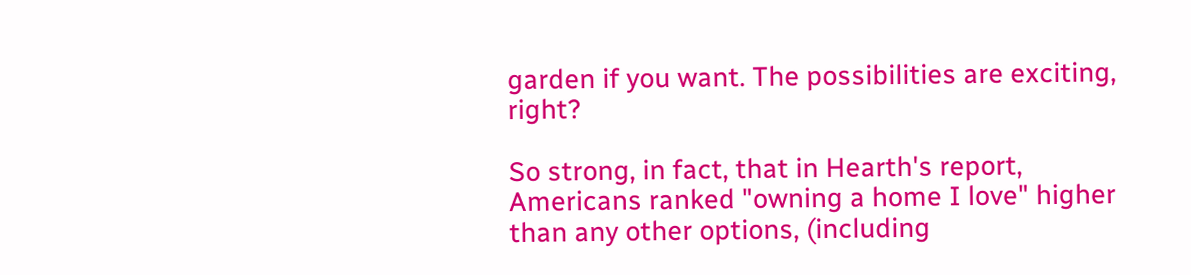garden if you want. The possibilities are exciting, right?

So strong, in fact, that in Hearth's report, Americans ranked "owning a home I love" higher than any other options, (including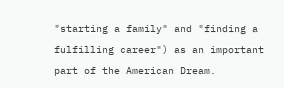"starting a family" and "finding a fulfilling career") as an important part of the American Dream.